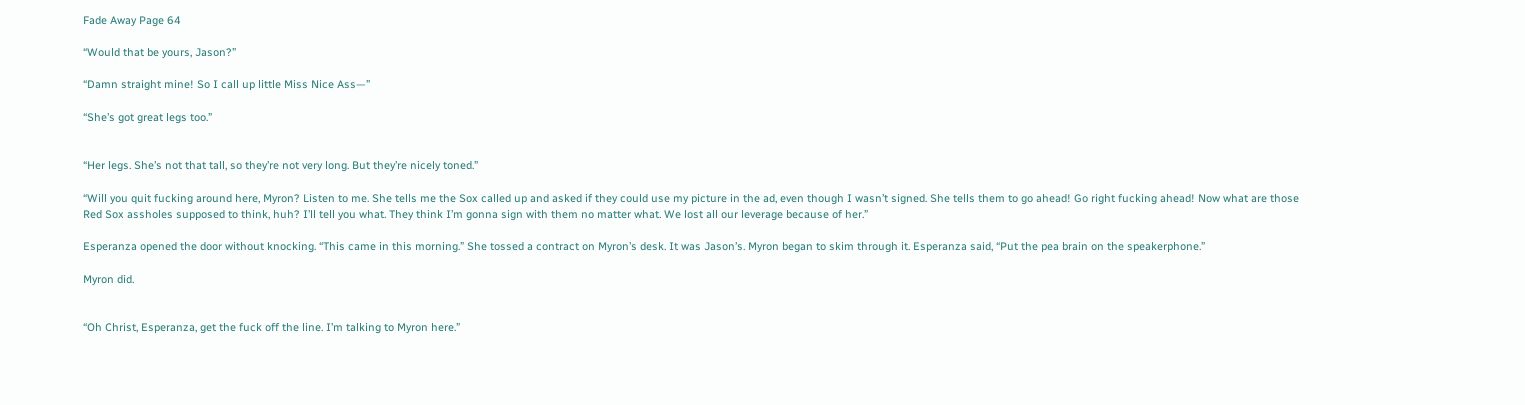Fade Away Page 64

“Would that be yours, Jason?”

“Damn straight mine! So I call up little Miss Nice Ass—”

“She’s got great legs too.”


“Her legs. She’s not that tall, so they’re not very long. But they’re nicely toned.”

“Will you quit fucking around here, Myron? Listen to me. She tells me the Sox called up and asked if they could use my picture in the ad, even though I wasn’t signed. She tells them to go ahead! Go right fucking ahead! Now what are those Red Sox assholes supposed to think, huh? I’ll tell you what. They think I’m gonna sign with them no matter what. We lost all our leverage because of her.”

Esperanza opened the door without knocking. “This came in this morning.” She tossed a contract on Myron’s desk. It was Jason’s. Myron began to skim through it. Esperanza said, “Put the pea brain on the speakerphone.”

Myron did.


“Oh Christ, Esperanza, get the fuck off the line. I’m talking to Myron here.”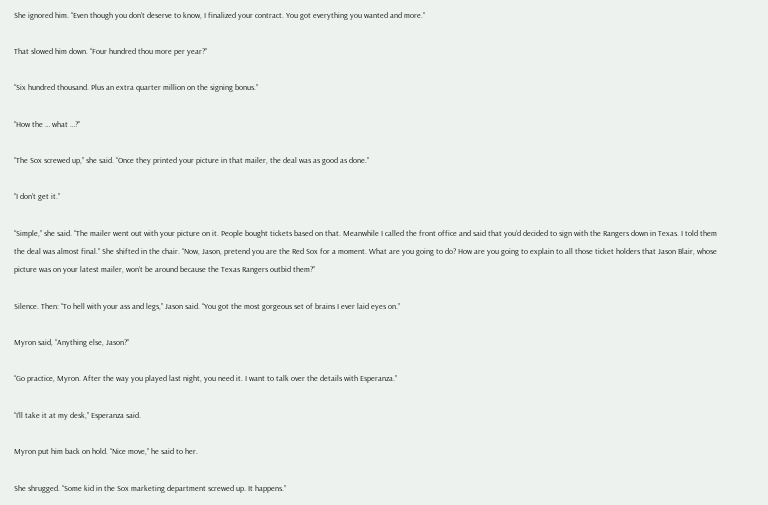She ignored him. “Even though you don’t deserve to know, I finalized your contract. You got everything you wanted and more.”

That slowed him down. “Four hundred thou more per year?”

“Six hundred thousand. Plus an extra quarter million on the signing bonus.”

“How the … what …?”

“The Sox screwed up,” she said. “Once they printed your picture in that mailer, the deal was as good as done.”

“I don’t get it.”

“Simple,” she said. “The mailer went out with your picture on it. People bought tickets based on that. Meanwhile I called the front office and said that you’d decided to sign with the Rangers down in Texas. I told them the deal was almost final.” She shifted in the chair. “Now, Jason, pretend you are the Red Sox for a moment. What are you going to do? How are you going to explain to all those ticket holders that Jason Blair, whose picture was on your latest mailer, won’t be around because the Texas Rangers outbid them?”

Silence. Then: “To hell with your ass and legs,” Jason said. “You got the most gorgeous set of brains I ever laid eyes on.”

Myron said, “Anything else, Jason?”

“Go practice, Myron. After the way you played last night, you need it. I want to talk over the details with Esperanza.”

“I’ll take it at my desk,” Esperanza said.

Myron put him back on hold. “Nice move,” he said to her.

She shrugged. “Some kid in the Sox marketing department screwed up. It happens.”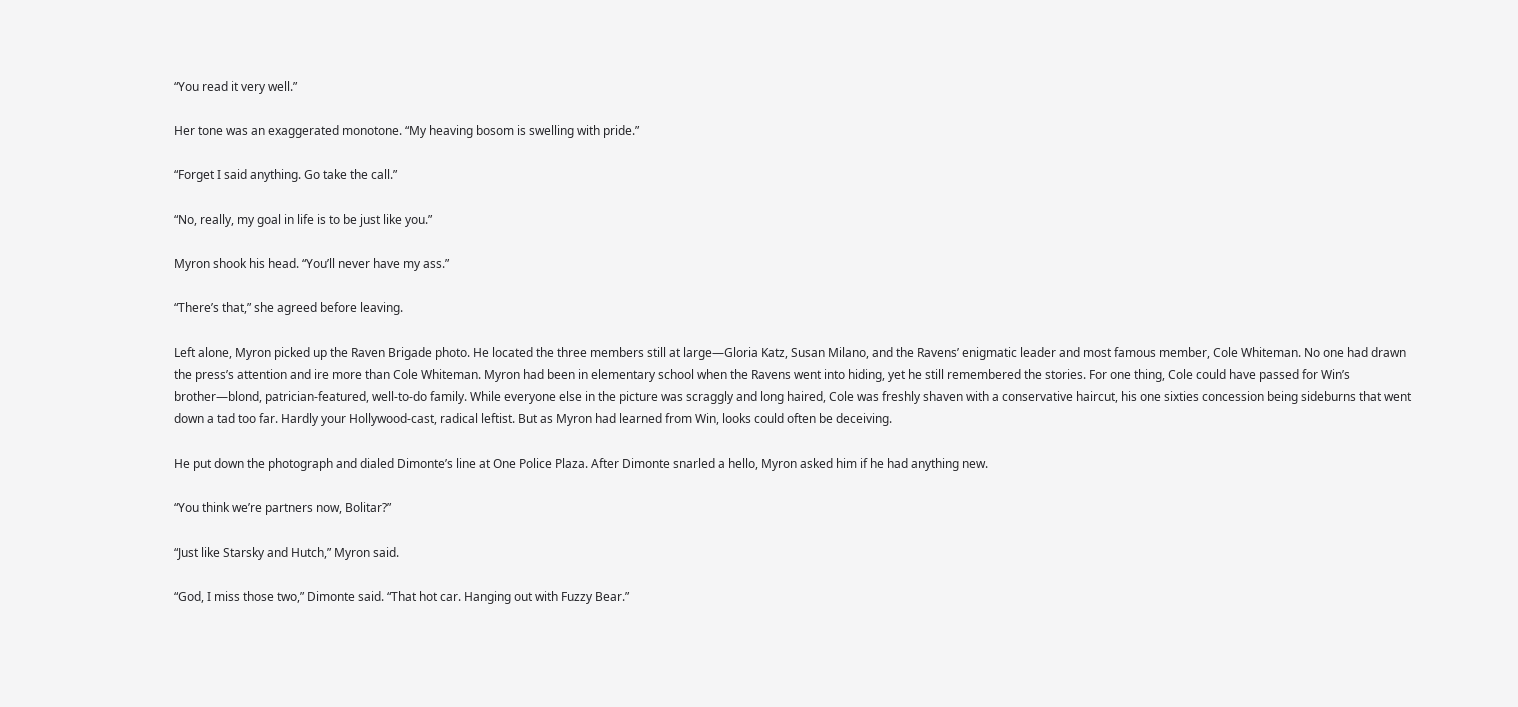“You read it very well.”

Her tone was an exaggerated monotone. “My heaving bosom is swelling with pride.”

“Forget I said anything. Go take the call.”

“No, really, my goal in life is to be just like you.”

Myron shook his head. “You’ll never have my ass.”

“There’s that,” she agreed before leaving.

Left alone, Myron picked up the Raven Brigade photo. He located the three members still at large—Gloria Katz, Susan Milano, and the Ravens’ enigmatic leader and most famous member, Cole Whiteman. No one had drawn the press’s attention and ire more than Cole Whiteman. Myron had been in elementary school when the Ravens went into hiding, yet he still remembered the stories. For one thing, Cole could have passed for Win’s brother—blond, patrician-featured, well-to-do family. While everyone else in the picture was scraggly and long haired, Cole was freshly shaven with a conservative haircut, his one sixties concession being sideburns that went down a tad too far. Hardly your Hollywood-cast, radical leftist. But as Myron had learned from Win, looks could often be deceiving.

He put down the photograph and dialed Dimonte’s line at One Police Plaza. After Dimonte snarled a hello, Myron asked him if he had anything new.

“You think we’re partners now, Bolitar?”

“Just like Starsky and Hutch,” Myron said.

“God, I miss those two,” Dimonte said. “That hot car. Hanging out with Fuzzy Bear.”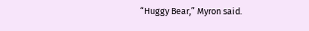“Huggy Bear,” Myron said.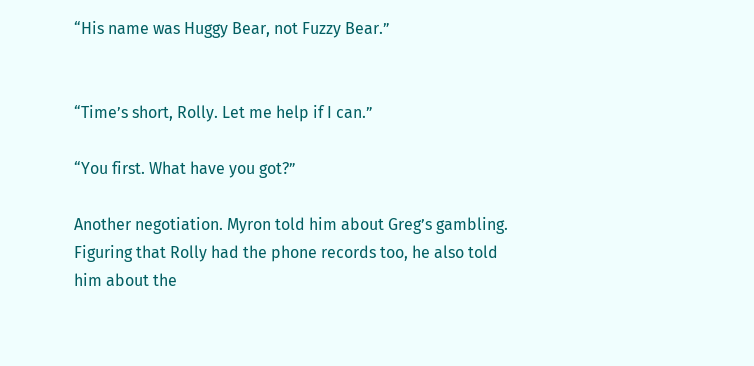“His name was Huggy Bear, not Fuzzy Bear.”


“Time’s short, Rolly. Let me help if I can.”

“You first. What have you got?”

Another negotiation. Myron told him about Greg’s gambling. Figuring that Rolly had the phone records too, he also told him about the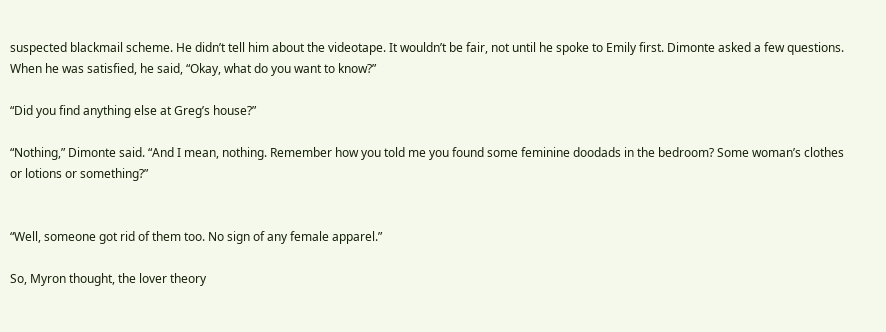suspected blackmail scheme. He didn’t tell him about the videotape. It wouldn’t be fair, not until he spoke to Emily first. Dimonte asked a few questions. When he was satisfied, he said, “Okay, what do you want to know?”

“Did you find anything else at Greg’s house?”

“Nothing,” Dimonte said. “And I mean, nothing. Remember how you told me you found some feminine doodads in the bedroom? Some woman’s clothes or lotions or something?”


“Well, someone got rid of them too. No sign of any female apparel.”

So, Myron thought, the lover theory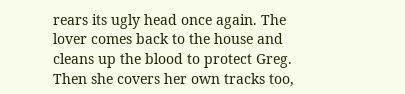rears its ugly head once again. The lover comes back to the house and cleans up the blood to protect Greg. Then she covers her own tracks too,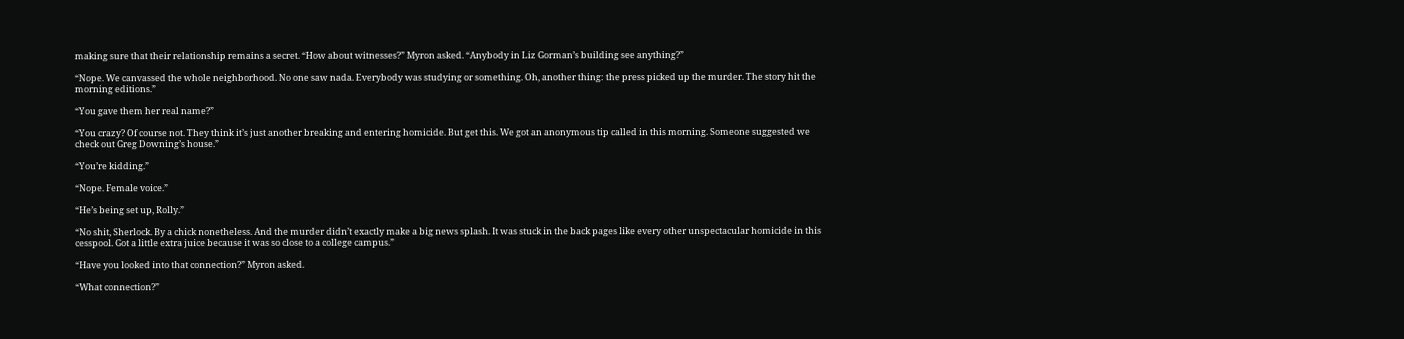making sure that their relationship remains a secret. “How about witnesses?” Myron asked. “Anybody in Liz Gorman’s building see anything?”

“Nope. We canvassed the whole neighborhood. No one saw nada. Everybody was studying or something. Oh, another thing: the press picked up the murder. The story hit the morning editions.”

“You gave them her real name?”

“You crazy? Of course not. They think it’s just another breaking and entering homicide. But get this. We got an anonymous tip called in this morning. Someone suggested we check out Greg Downing’s house.”

“You’re kidding.”

“Nope. Female voice.”

“He’s being set up, Rolly.”

“No shit, Sherlock. By a chick nonetheless. And the murder didn’t exactly make a big news splash. It was stuck in the back pages like every other unspectacular homicide in this cesspool. Got a little extra juice because it was so close to a college campus.”

“Have you looked into that connection?” Myron asked.

“What connection?”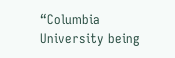“Columbia University being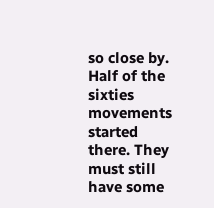so close by. Half of the sixties movements started there. They must still have some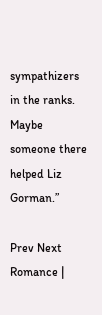sympathizers in the ranks. Maybe someone there helped Liz Gorman.”

Prev Next
Romance |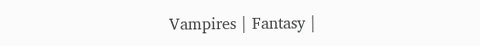Vampires | Fantasy |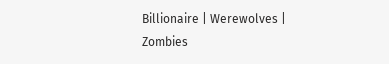Billionaire | Werewolves | Zombies